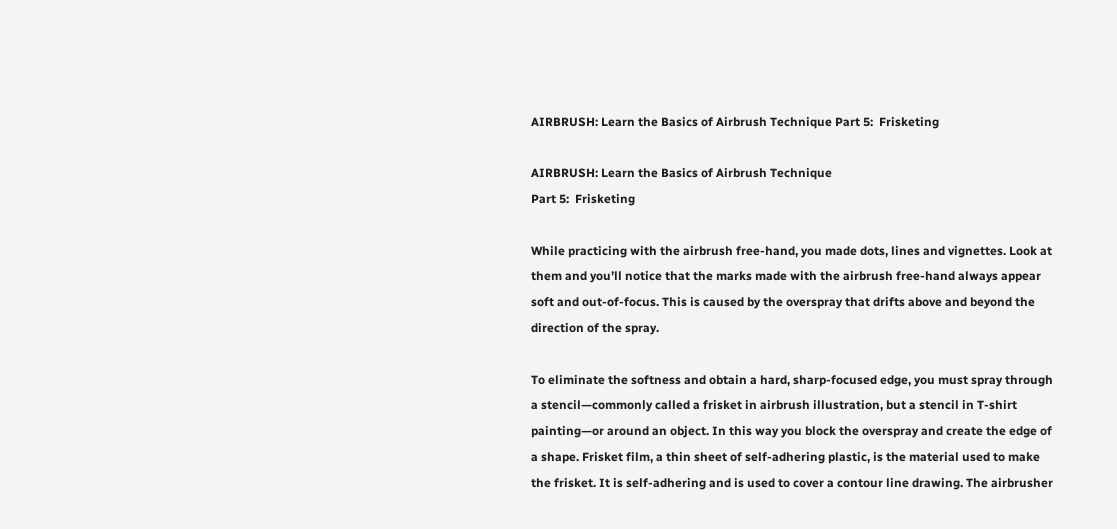AIRBRUSH: Learn the Basics of Airbrush Technique Part 5:  Frisketing

AIRBRUSH: Learn the Basics of Airbrush Technique
Part 5:  Frisketing

While practicing with the airbrush free-hand, you made dots, lines and vignettes. Look at them and you’ll notice that the marks made with the airbrush free-hand always appear soft and out-of-focus. This is caused by the overspray that drifts above and beyond the direction of the spray.

To eliminate the softness and obtain a hard, sharp-focused edge, you must spray through a stencil—commonly called a frisket in airbrush illustration, but a stencil in T-shirt painting—or around an object. In this way you block the overspray and create the edge of a shape. Frisket film, a thin sheet of self-adhering plastic, is the material used to make the frisket. It is self-adhering and is used to cover a contour line drawing. The airbrusher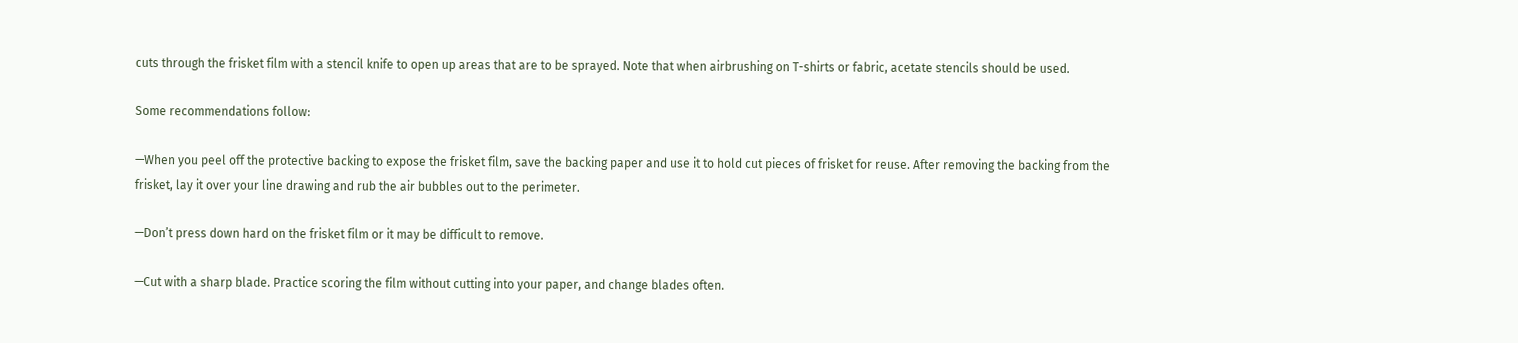cuts through the frisket film with a stencil knife to open up areas that are to be sprayed. Note that when airbrushing on T-shirts or fabric, acetate stencils should be used.

Some recommendations follow:

—When you peel off the protective backing to expose the frisket film, save the backing paper and use it to hold cut pieces of frisket for reuse. After removing the backing from the frisket, lay it over your line drawing and rub the air bubbles out to the perimeter.

—Don’t press down hard on the frisket film or it may be difficult to remove.

—Cut with a sharp blade. Practice scoring the film without cutting into your paper, and change blades often.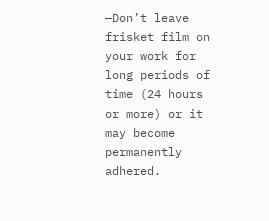—Don’t leave frisket film on your work for long periods of time (24 hours or more) or it may become permanently adhered.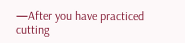—After you have practiced cutting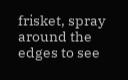frisket, spray around the edges to see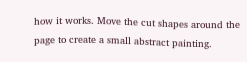how it works. Move the cut shapes around the page to create a small abstract painting.